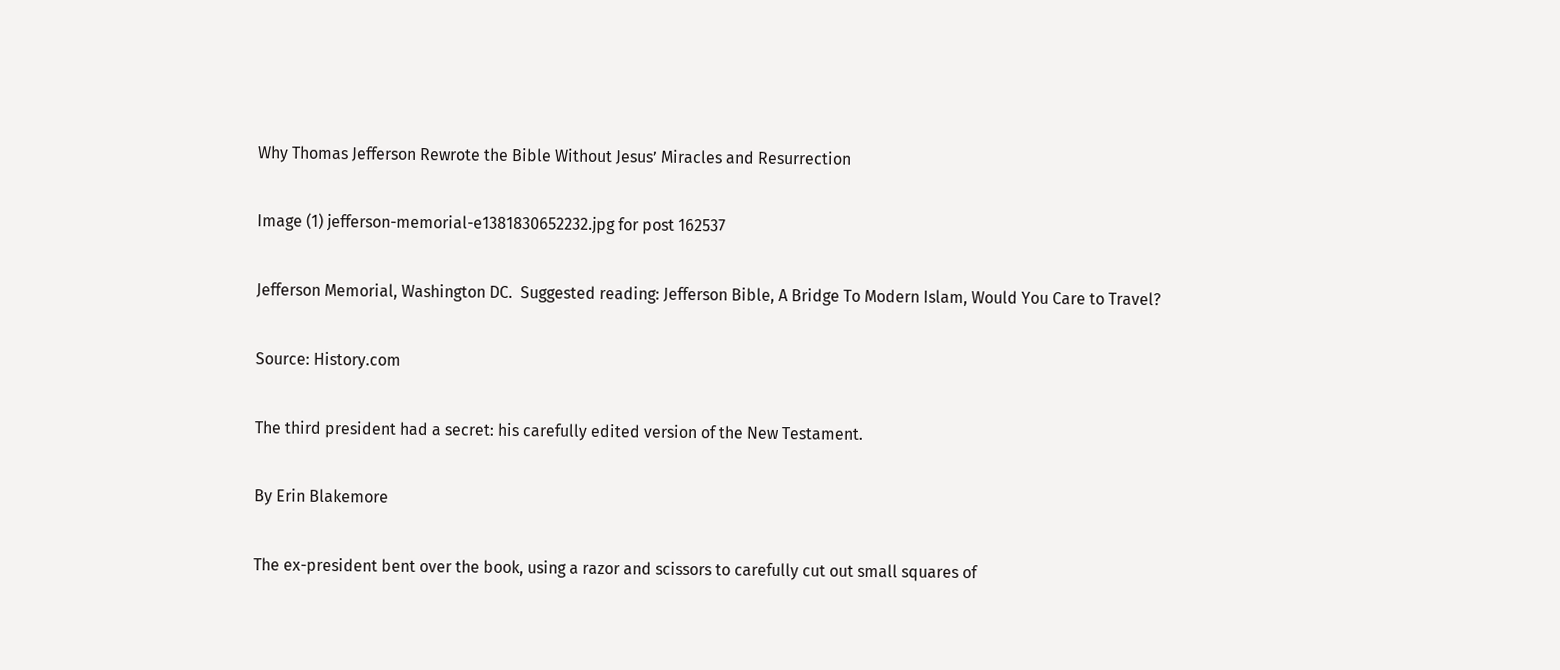Why Thomas Jefferson Rewrote the Bible Without Jesus’ Miracles and Resurrection

Image (1) jefferson-memorial-e1381830652232.jpg for post 162537

Jefferson Memorial, Washington DC.  Suggested reading: Jefferson Bible, A Bridge To Modern Islam, Would You Care to Travel?

Source: History.com

The third president had a secret: his carefully edited version of the New Testament.

By Erin Blakemore

The ex-president bent over the book, using a razor and scissors to carefully cut out small squares of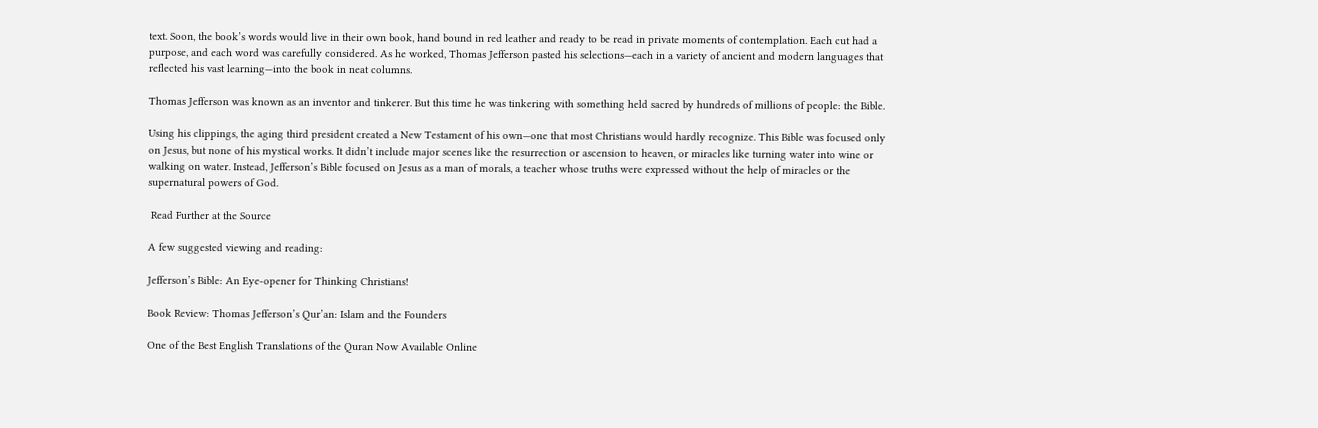text. Soon, the book’s words would live in their own book, hand bound in red leather and ready to be read in private moments of contemplation. Each cut had a purpose, and each word was carefully considered. As he worked, Thomas Jefferson pasted his selections—each in a variety of ancient and modern languages that reflected his vast learning—into the book in neat columns.

Thomas Jefferson was known as an inventor and tinkerer. But this time he was tinkering with something held sacred by hundreds of millions of people: the Bible.

Using his clippings, the aging third president created a New Testament of his own—one that most Christians would hardly recognize. This Bible was focused only on Jesus, but none of his mystical works. It didn’t include major scenes like the resurrection or ascension to heaven, or miracles like turning water into wine or walking on water. Instead, Jefferson’s Bible focused on Jesus as a man of morals, a teacher whose truths were expressed without the help of miracles or the supernatural powers of God.

 Read Further at the Source

A few suggested viewing and reading:

Jefferson’s Bible: An Eye-opener for Thinking Christians!

Book Review: Thomas Jefferson’s Qur’an: Islam and the Founders

One of the Best English Translations of the Quran Now Available Online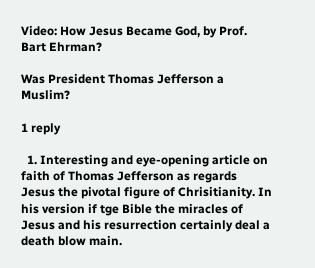Video: How Jesus Became God, by Prof. Bart Ehrman?

Was President Thomas Jefferson a Muslim?

1 reply

  1. Interesting and eye-opening article on faith of Thomas Jefferson as regards Jesus the pivotal figure of Chrisitianity. In his version if tge Bible the miracles of Jesus and his resurrection certainly deal a death blow main.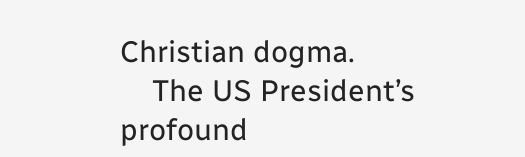Christian dogma.
    The US President’s profound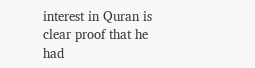interest in Quran is clear proof that he had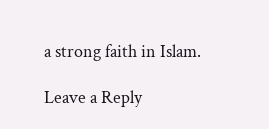a strong faith in Islam.

Leave a Reply